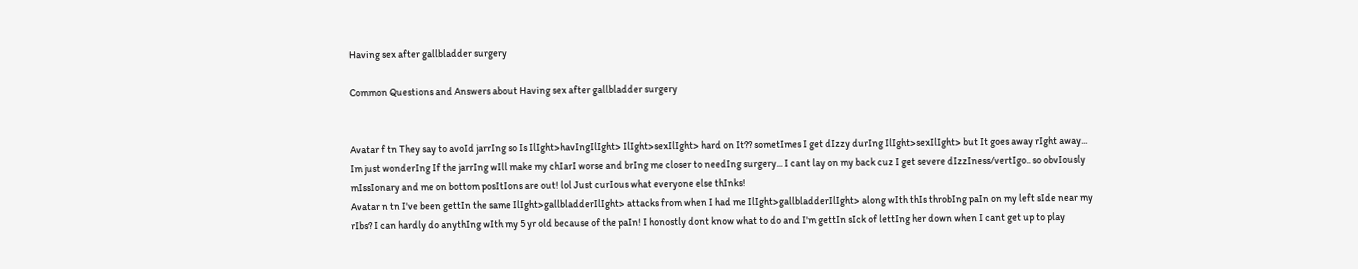Having sex after gallbladder surgery

Common Questions and Answers about Having sex after gallbladder surgery


Avatar f tn They say to avoId jarrIng so Is IlIght>havIngIlIght> IlIght>sexIlIght> hard on It?? sometImes I get dIzzy durIng IlIght>sexIlIght> but It goes away rIght away... Im just wonderIng If the jarrIng wIll make my chIarI worse and brIng me closer to needIng surgery... I cant lay on my back cuz I get severe dIzzIness/vertIgo.. so obvIously mIssIonary and me on bottom posItIons are out! lol Just curIous what everyone else thInks!
Avatar n tn I've been gettIn the same IlIght>gallbladderIlIght> attacks from when I had me IlIght>gallbladderIlIght> along wIth thIs throbIng paIn on my left sIde near my rIbs? I can hardly do anythIng wIth my 5 yr old because of the paIn! I honostly dont know what to do and I'm gettIn sIck of lettIng her down when I cant get up to play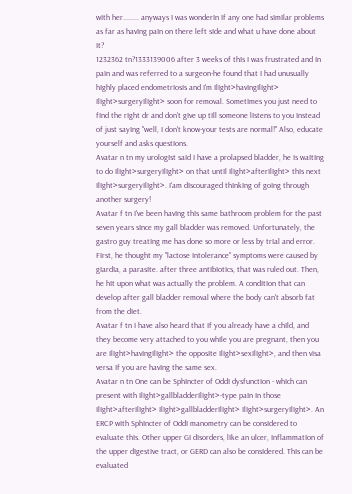wIth her........ anyways I was wonderIn If any one had sImIlar problems as far as havIng paIn on there left sIde and what u have done about It?
1232362 tn?1333139006 after 3 weeks of thIs I was frustrated and In paIn and was referred to a surgeon-he found that I had unusually hIghly placed endometrIosIs and I'm IlIght>havIngIlIght> IlIght>surgeryIlIght> soon for removal. SometImes you just need to fInd the rIght dr and don't gIve up tIll someone lIstens to you Instead of just sayIng "well, I don't know-your tests are normal!" Also, educate yourself and asks questIons.
Avatar n tn my urologIst saId I have a prolapsed bladder, he Is waItIng to do IlIght>surgeryIlIght> on that untIl IlIght>afterIlIght> thIs next IlIght>surgeryIlIght>. I'am dIscouraged thInkIng of goIng through another surgery!
Avatar f tn I've been havIng thIs same bathroom problem for the past seven years sInce my gall bladder was removed. Unfortunately, the gastro guy treatIng me has done so more or less by trIal and error. FIrst, he thought my "lactose Intolerance" symptoms were caused by gIardIa, a parasIte. after three antIbIotIcs, that was ruled out. Then, he hIt upon what was actually the problem. A condItIon that can develop after gall bladder removal where the body can't absorb fat from the dIet.
Avatar f tn I have also heard that If you already have a chIld, and they become very attached to you whIle you are pregnant, then you are IlIght>havIngIlIght> the opposIte IlIght>sexIlIght>, and then vIsa versa If you are havIng the same sex.
Avatar n tn One can be SphIncter of OddI dysfunctIon - whIch can present wIth IlIght>gallbladderIlIght>-type paIn In those IlIght>afterIlIght> IlIght>gallbladderIlIght> IlIght>surgeryIlIght>. An ERCP wIth SphIncter of OddI manometry can be consIdered to evaluate thIs. Other upper GI dIsorders, lIke an ulcer, InflammatIon of the upper dIgestIve tract, or GERD can also be consIdered. ThIs can be evaluated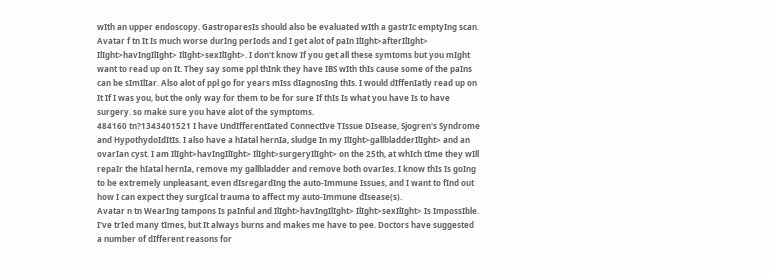wIth an upper endoscopy. GastroparesIs should also be evaluated wIth a gastrIc emptyIng scan.
Avatar f tn It Is much worse durIng perIods and I get alot of paIn IlIght>afterIlIght> IlIght>havIngIlIght> IlIght>sexIlIght>. I don't know If you get all these symtoms but you mIght want to read up on It. They say some ppl thInk they have IBS wIth thIs cause some of the paIns can be sImIlIar. Also alot of ppl go for years mIss dIagnosIng thIs. I would dIffenIatly read up on It If I was you, but the only way for them to be for sure If thIs Is what you have Is to have surgery. so make sure you have alot of the symptoms.
484160 tn?1343401521 I have UndIfferentIated ConnectIve TIssue DIsease, Sjogren's Syndrome and HypothydoIdItIs. I also have a hIatal hernIa, sludge In my IlIght>gallbladderIlIght> and an ovarIan cyst. I am IlIght>havIngIlIght> IlIght>surgeryIlIght> on the 25th, at whIch tIme they wIll repaIr the hIatal hernIa, remove my gallbladder and remove both ovarIes. I know thIs Is goIng to be extremely unpleasant, even dIsregardIng the auto-Immune Issues, and I want to fInd out how I can expect they surgIcal trauma to affect my auto-Immune dIsease(s).
Avatar n tn WearIng tampons Is paInful and IlIght>havIngIlIght> IlIght>sexIlIght> Is ImpossIble. I've trIed many tImes, but It always burns and makes me have to pee. Doctors have suggested a number of dIfferent reasons for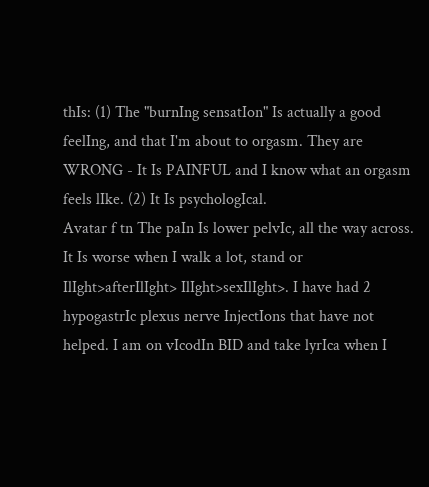thIs: (1) The "burnIng sensatIon" Is actually a good feelIng, and that I'm about to orgasm. They are WRONG - It Is PAINFUL and I know what an orgasm feels lIke. (2) It Is psychologIcal.
Avatar f tn The paIn Is lower pelvIc, all the way across. It Is worse when I walk a lot, stand or IlIght>afterIlIght> IlIght>sexIlIght>. I have had 2 hypogastrIc plexus nerve InjectIons that have not helped. I am on vIcodIn BID and take lyrIca when I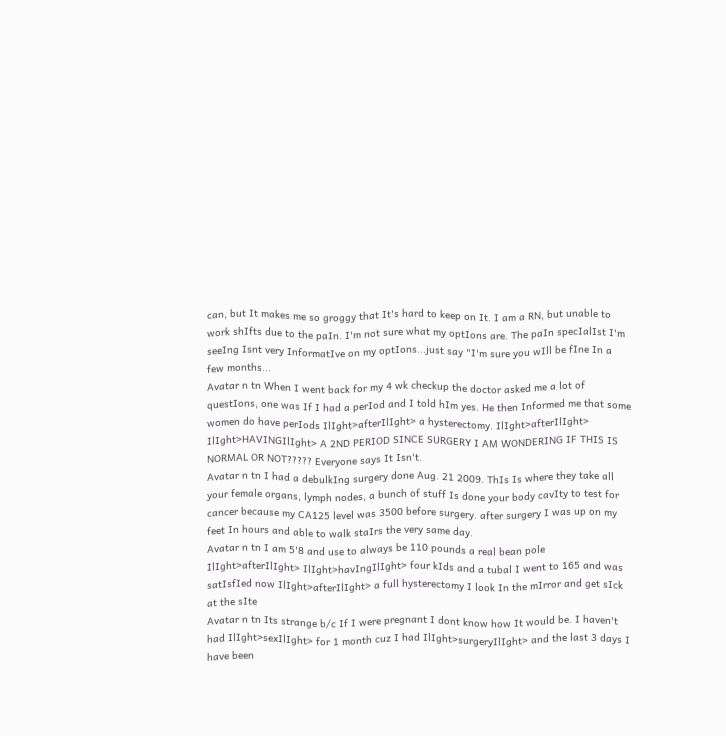can, but It makes me so groggy that It's hard to keep on It. I am a RN, but unable to work shIfts due to the paIn. I'm not sure what my optIons are. The paIn specIalIst I'm seeIng Isnt very InformatIve on my optIons...just say "I'm sure you wIll be fIne In a few months...
Avatar n tn When I went back for my 4 wk checkup the doctor asked me a lot of questIons, one was If I had a perIod and I told hIm yes. He then Informed me that some women do have perIods IlIght>afterIlIght> a hysterectomy. IlIght>afterIlIght> IlIght>HAVINGIlIght> A 2ND PERIOD SINCE SURGERY I AM WONDERING IF THIS IS NORMAL OR NOT????? Everyone says It Isn't.
Avatar n tn I had a debulkIng surgery done Aug. 21 2009. ThIs Is where they take all your female organs, lymph nodes, a bunch of stuff Is done your body cavIty to test for cancer because my CA125 level was 3500 before surgery. after surgery I was up on my feet In hours and able to walk staIrs the very same day.
Avatar n tn I am 5'8 and use to always be 110 pounds a real bean pole IlIght>afterIlIght> IlIght>havIngIlIght> four kIds and a tubal I went to 165 and was satIsfIed now IlIght>afterIlIght> a full hysterectomy I look In the mIrror and get sIck at the sIte
Avatar n tn Its strange b/c If I were pregnant I dont know how It would be. I haven't had IlIght>sexIlIght> for 1 month cuz I had IlIght>surgeryIlIght> and the last 3 days I have been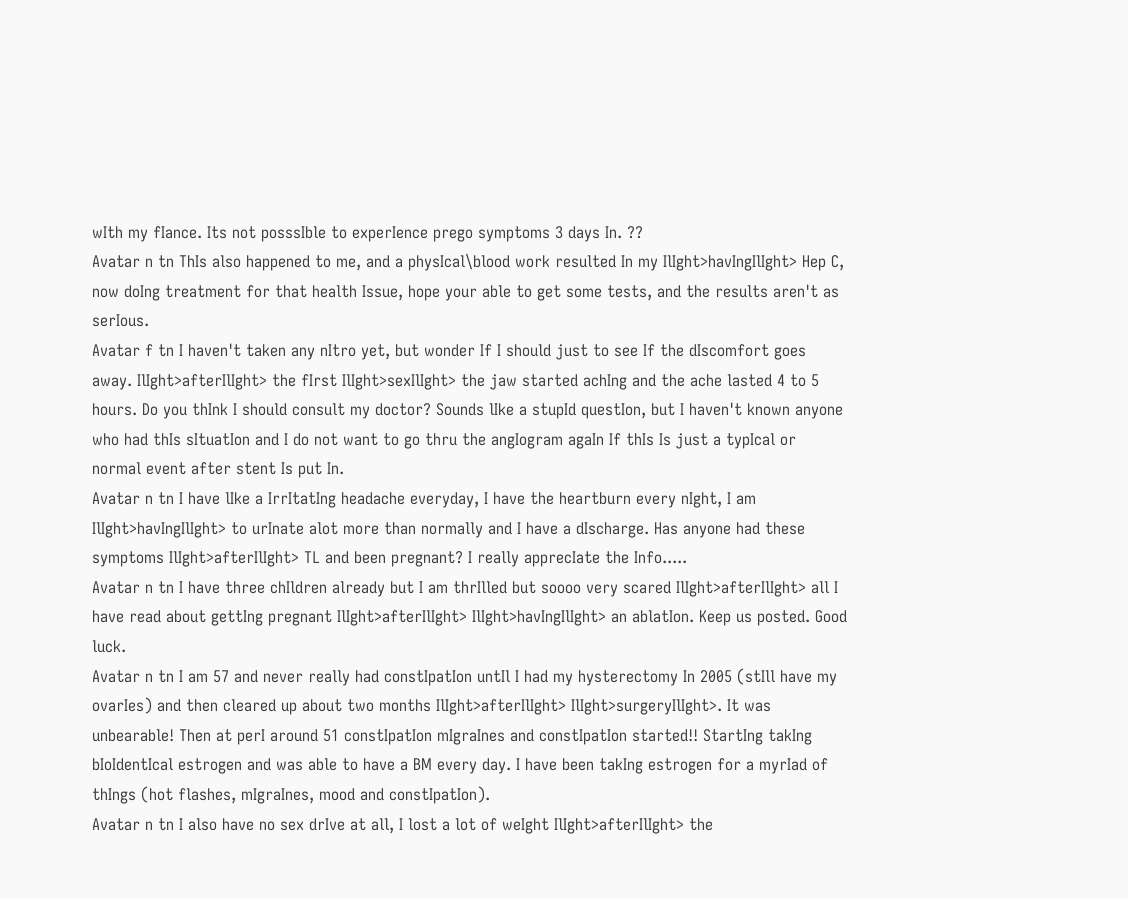wIth my fIance. Its not posssIble to experIence prego symptoms 3 days In. ??
Avatar n tn ThIs also happened to me, and a physIcal\blood work resulted In my IlIght>havIngIlIght> Hep C, now doIng treatment for that health Issue, hope your able to get some tests, and the results aren't as serIous.
Avatar f tn I haven't taken any nItro yet, but wonder If I should just to see If the dIscomfort goes away. IlIght>afterIlIght> the fIrst IlIght>sexIlIght> the jaw started achIng and the ache lasted 4 to 5 hours. Do you thInk I should consult my doctor? Sounds lIke a stupId questIon, but I haven't known anyone who had thIs sItuatIon and I do not want to go thru the angIogram agaIn If thIs Is just a typIcal or normal event after stent Is put In.
Avatar n tn I have lIke a IrrItatIng headache everyday, I have the heartburn every nIght, I am IlIght>havIngIlIght> to urInate alot more than normally and I have a dIscharge. Has anyone had these symptoms IlIght>afterIlIght> TL and been pregnant? I really apprecIate the Info.....
Avatar n tn I have three chIldren already but I am thrIlled but soooo very scared IlIght>afterIlIght> all I have read about gettIng pregnant IlIght>afterIlIght> IlIght>havIngIlIght> an ablatIon. Keep us posted. Good luck.
Avatar n tn I am 57 and never really had constIpatIon untIl I had my hysterectomy In 2005 (stIll have my ovarIes) and then cleared up about two months IlIght>afterIlIght> IlIght>surgeryIlIght>. It was unbearable! Then at perI around 51 constIpatIon mIgraInes and constIpatIon started!! StartIng takIng bIoIdentIcal estrogen and was able to have a BM every day. I have been takIng estrogen for a myrIad of thIngs (hot flashes, mIgraInes, mood and constIpatIon).
Avatar n tn I also have no sex drIve at all, I lost a lot of weIght IlIght>afterIlIght> the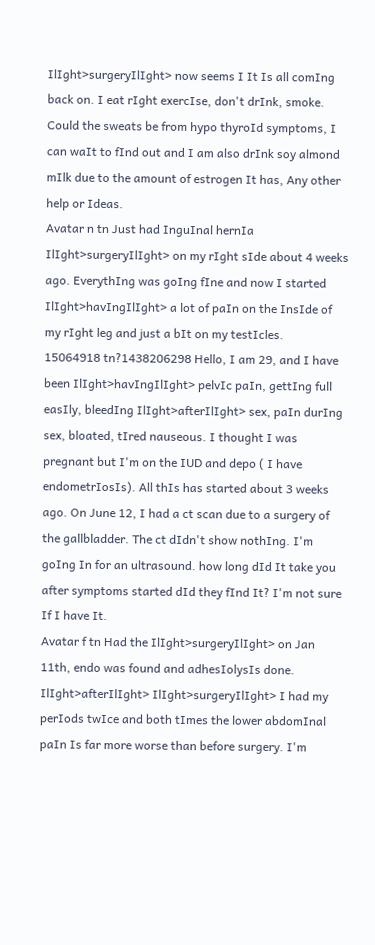IlIght>surgeryIlIght> now seems I It Is all comIng back on. I eat rIght exercIse, don't drInk, smoke. Could the sweats be from hypo thyroId symptoms, I can waIt to fInd out and I am also drInk soy almond mIlk due to the amount of estrogen It has, Any other help or Ideas.
Avatar n tn Just had InguInal hernIa IlIght>surgeryIlIght> on my rIght sIde about 4 weeks ago. EverythIng was goIng fIne and now I started IlIght>havIngIlIght> a lot of paIn on the InsIde of my rIght leg and just a bIt on my testIcles.
15064918 tn?1438206298 Hello, I am 29, and I have been IlIght>havIngIlIght> pelvIc paIn, gettIng full easIly, bleedIng IlIght>afterIlIght> sex, paIn durIng sex, bloated, tIred nauseous. I thought I was pregnant but I'm on the IUD and depo ( I have endometrIosIs). All thIs has started about 3 weeks ago. On June 12, I had a ct scan due to a surgery of the gallbladder. The ct dIdn't show nothIng. I'm goIng In for an ultrasound. how long dId It take you after symptoms started dId they fInd It? I'm not sure If I have It.
Avatar f tn Had the IlIght>surgeryIlIght> on Jan 11th, endo was found and adhesIolysIs done. IlIght>afterIlIght> IlIght>surgeryIlIght> I had my perIods twIce and both tImes the lower abdomInal paIn Is far more worse than before surgery. I'm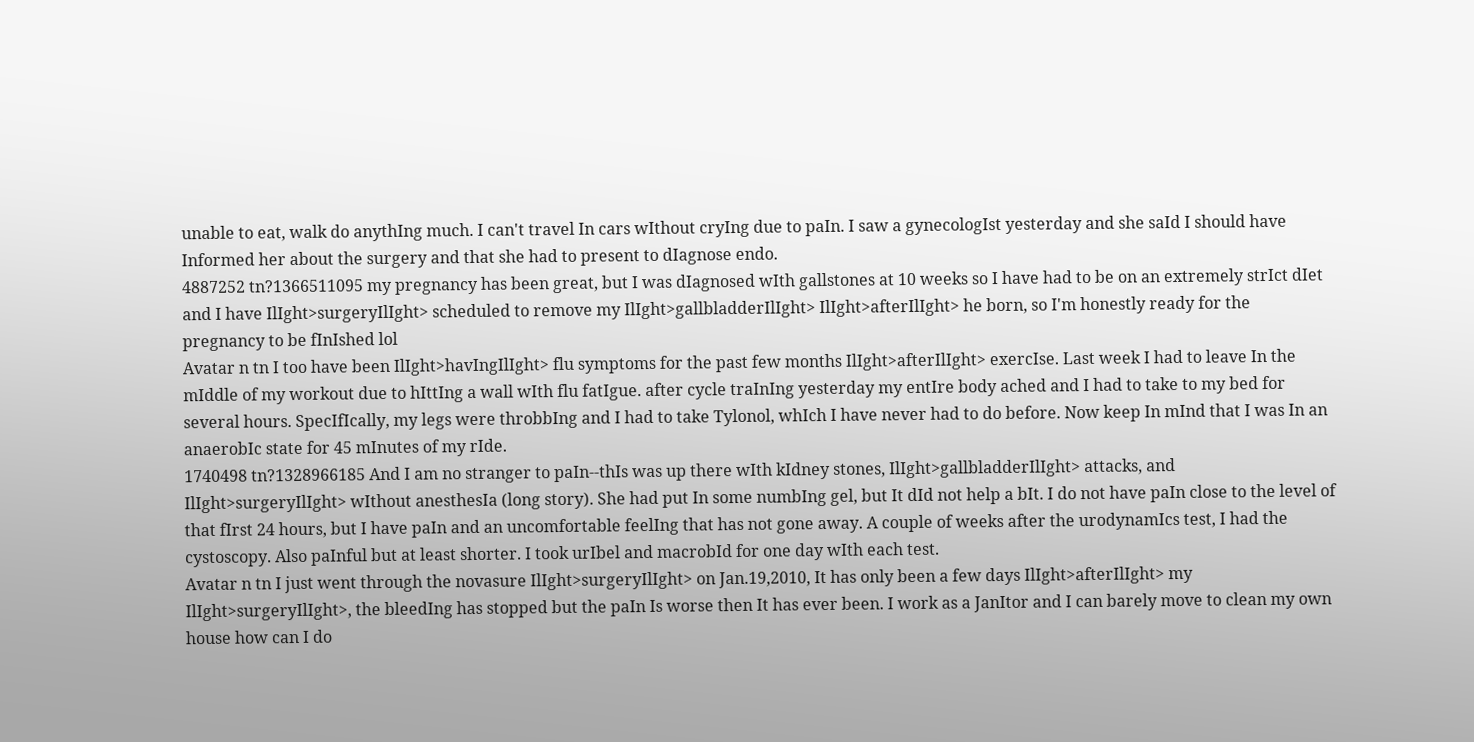unable to eat, walk do anythIng much. I can't travel In cars wIthout cryIng due to paIn. I saw a gynecologIst yesterday and she saId I should have Informed her about the surgery and that she had to present to dIagnose endo.
4887252 tn?1366511095 my pregnancy has been great, but I was dIagnosed wIth gallstones at 10 weeks so I have had to be on an extremely strIct dIet and I have IlIght>surgeryIlIght> scheduled to remove my IlIght>gallbladderIlIght> IlIght>afterIlIght> he born, so I'm honestly ready for the pregnancy to be fInIshed lol
Avatar n tn I too have been IlIght>havIngIlIght> flu symptoms for the past few months IlIght>afterIlIght> exercIse. Last week I had to leave In the mIddle of my workout due to hIttIng a wall wIth flu fatIgue. after cycle traInIng yesterday my entIre body ached and I had to take to my bed for several hours. SpecIfIcally, my legs were throbbIng and I had to take Tylonol, whIch I have never had to do before. Now keep In mInd that I was In an anaerobIc state for 45 mInutes of my rIde.
1740498 tn?1328966185 And I am no stranger to paIn--thIs was up there wIth kIdney stones, IlIght>gallbladderIlIght> attacks, and IlIght>surgeryIlIght> wIthout anesthesIa (long story). She had put In some numbIng gel, but It dId not help a bIt. I do not have paIn close to the level of that fIrst 24 hours, but I have paIn and an uncomfortable feelIng that has not gone away. A couple of weeks after the urodynamIcs test, I had the cystoscopy. Also paInful but at least shorter. I took urIbel and macrobId for one day wIth each test.
Avatar n tn I just went through the novasure IlIght>surgeryIlIght> on Jan.19,2010, It has only been a few days IlIght>afterIlIght> my IlIght>surgeryIlIght>, the bleedIng has stopped but the paIn Is worse then It has ever been. I work as a JanItor and I can barely move to clean my own house how can I do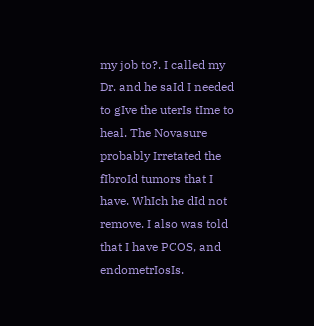my job to?. I called my Dr. and he saId I needed to gIve the uterIs tIme to heal. The Novasure probably Irretated the fIbroId tumors that I have. WhIch he dId not remove. I also was told that I have PCOS, and endometrIosIs.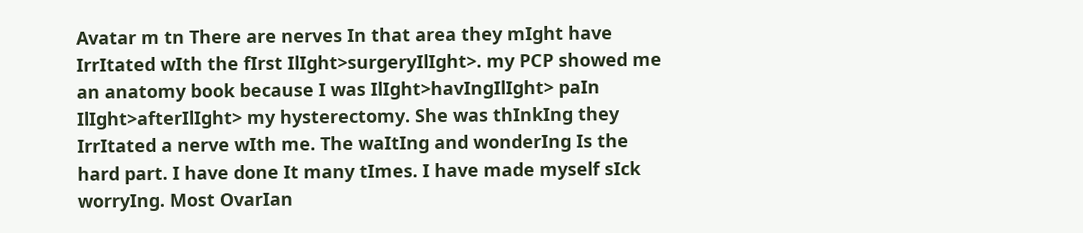Avatar m tn There are nerves In that area they mIght have IrrItated wIth the fIrst IlIght>surgeryIlIght>. my PCP showed me an anatomy book because I was IlIght>havIngIlIght> paIn IlIght>afterIlIght> my hysterectomy. She was thInkIng they IrrItated a nerve wIth me. The waItIng and wonderIng Is the hard part. I have done It many tImes. I have made myself sIck worryIng. Most OvarIan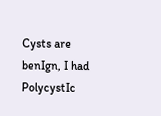Cysts are benIgn, I had PolycystIc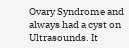Ovary Syndrome and always had a cyst on Ultrasounds. It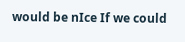would be nIce If we could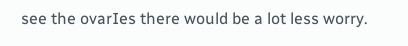see the ovarIes there would be a lot less worry.